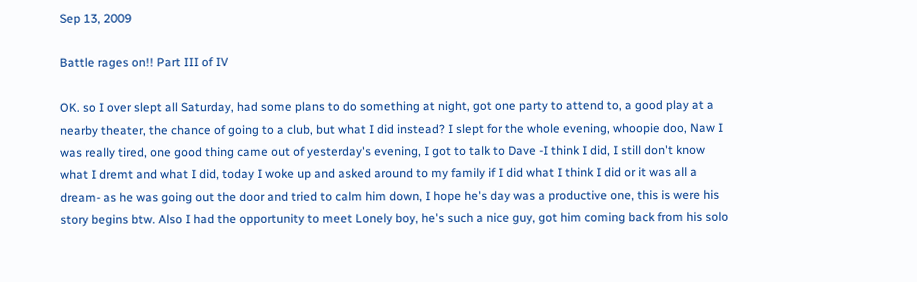Sep 13, 2009

Battle rages on!! Part III of IV

OK. so I over slept all Saturday, had some plans to do something at night, got one party to attend to, a good play at a nearby theater, the chance of going to a club, but what I did instead? I slept for the whole evening, whoopie doo, Naw I was really tired, one good thing came out of yesterday's evening, I got to talk to Dave -I think I did, I still don't know what I dremt and what I did, today I woke up and asked around to my family if I did what I think I did or it was all a dream- as he was going out the door and tried to calm him down, I hope he's day was a productive one, this is were his story begins btw. Also I had the opportunity to meet Lonely boy, he's such a nice guy, got him coming back from his solo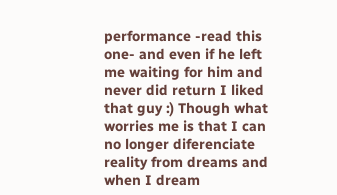performance -read this one- and even if he left me waiting for him and never did return I liked that guy :) Though what worries me is that I can no longer diferenciate reality from dreams and when I dream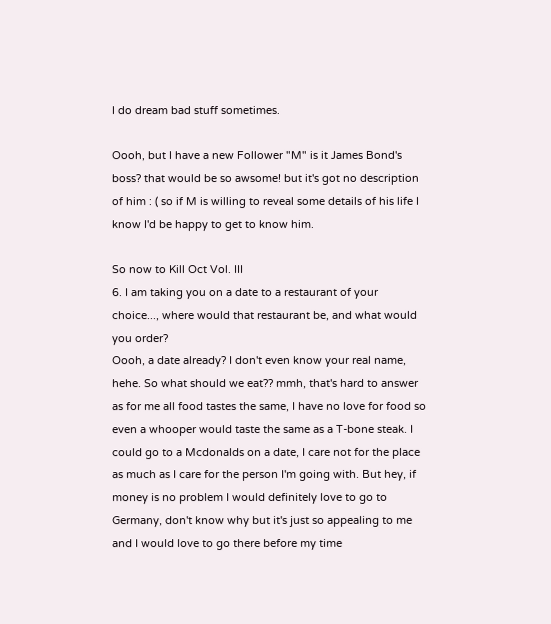I do dream bad stuff sometimes.

Oooh, but I have a new Follower "M" is it James Bond's boss? that would be so awsome! but it's got no description of him : ( so if M is willing to reveal some details of his life I know I'd be happy to get to know him.

So now to Kill Oct Vol. III
6. I am taking you on a date to a restaurant of your choice..., where would that restaurant be, and what would you order?
Oooh, a date already? I don't even know your real name, hehe. So what should we eat?? mmh, that's hard to answer as for me all food tastes the same, I have no love for food so even a whooper would taste the same as a T-bone steak. I could go to a Mcdonalds on a date, I care not for the place as much as I care for the person I'm going with. But hey, if money is no problem I would definitely love to go to Germany, don't know why but it's just so appealing to me and I would love to go there before my time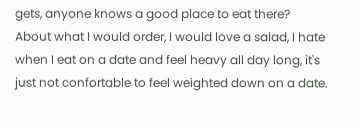gets, anyone knows a good place to eat there?
About what I would order, I would love a salad, I hate when I eat on a date and feel heavy all day long, it's just not confortable to feel weighted down on a date.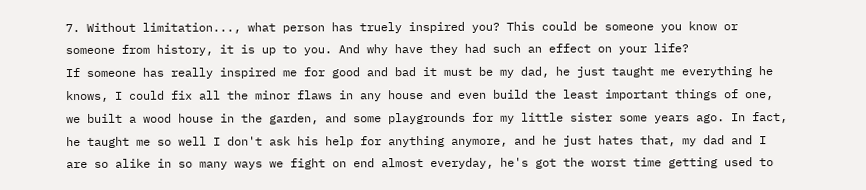7. Without limitation..., what person has truely inspired you? This could be someone you know or someone from history, it is up to you. And why have they had such an effect on your life?
If someone has really inspired me for good and bad it must be my dad, he just taught me everything he knows, I could fix all the minor flaws in any house and even build the least important things of one, we built a wood house in the garden, and some playgrounds for my little sister some years ago. In fact, he taught me so well I don't ask his help for anything anymore, and he just hates that, my dad and I are so alike in so many ways we fight on end almost everyday, he's got the worst time getting used to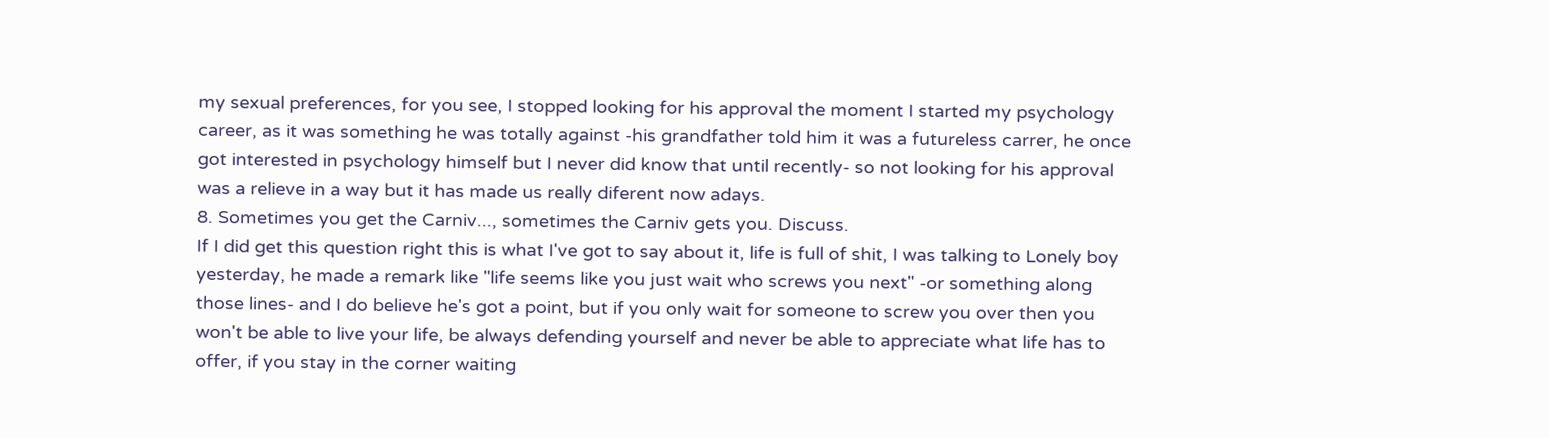my sexual preferences, for you see, I stopped looking for his approval the moment I started my psychology career, as it was something he was totally against -his grandfather told him it was a futureless carrer, he once got interested in psychology himself but I never did know that until recently- so not looking for his approval was a relieve in a way but it has made us really diferent now adays.
8. Sometimes you get the Carniv..., sometimes the Carniv gets you. Discuss.
If I did get this question right this is what I've got to say about it, life is full of shit, I was talking to Lonely boy yesterday, he made a remark like "life seems like you just wait who screws you next" -or something along those lines- and I do believe he's got a point, but if you only wait for someone to screw you over then you won't be able to live your life, be always defending yourself and never be able to appreciate what life has to offer, if you stay in the corner waiting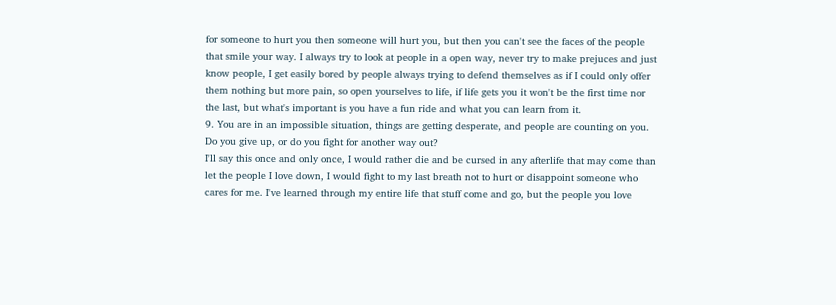for someone to hurt you then someone will hurt you, but then you can't see the faces of the people that smile your way. I always try to look at people in a open way, never try to make prejuces and just know people, I get easily bored by people always trying to defend themselves as if I could only offer them nothing but more pain, so open yourselves to life, if life gets you it won't be the first time nor the last, but what's important is you have a fun ride and what you can learn from it.
9. You are in an impossible situation, things are getting desperate, and people are counting on you. Do you give up, or do you fight for another way out?
I'll say this once and only once, I would rather die and be cursed in any afterlife that may come than let the people I love down, I would fight to my last breath not to hurt or disappoint someone who cares for me. I've learned through my entire life that stuff come and go, but the people you love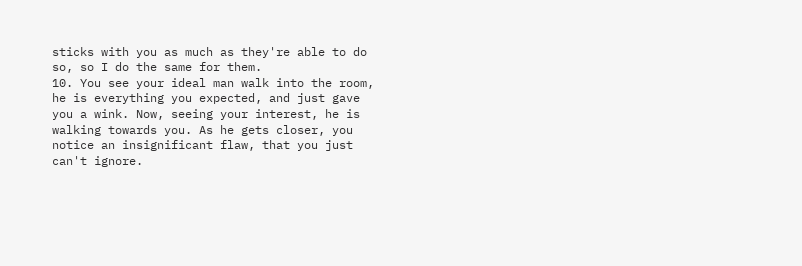sticks with you as much as they're able to do so, so I do the same for them.
10. You see your ideal man walk into the room, he is everything you expected, and just gave you a wink. Now, seeing your interest, he is walking towards you. As he gets closer, you notice an insignificant flaw, that you just can't ignore.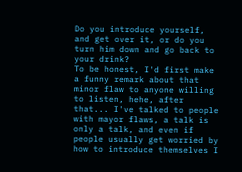Do you introduce yourself, and get over it, or do you turn him down and go back to your drink?
To be honest, I'd first make a funny remark about that minor flaw to anyone willing to listen, hehe, after that... I've talked to people with mayor flaws, a talk is only a talk, and even if people usually get worried by how to introduce themselves I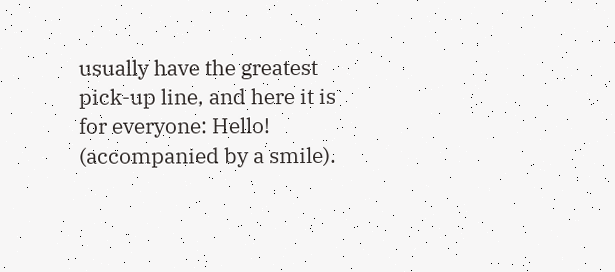usually have the greatest pick-up line, and here it is for everyone: Hello! (accompanied by a smile).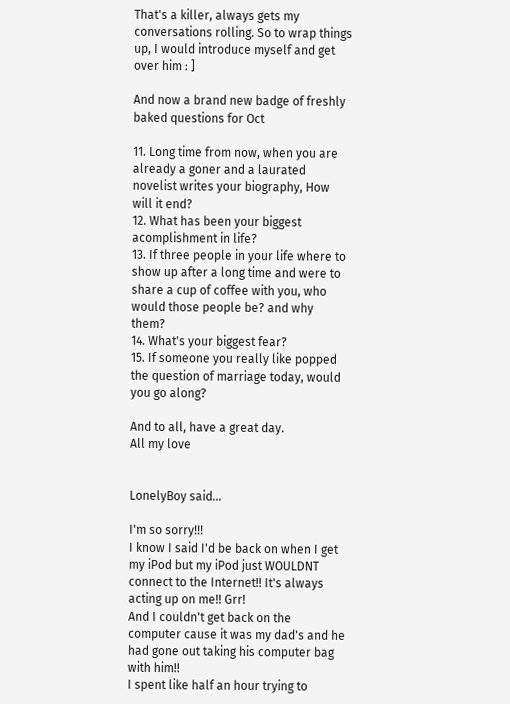That's a killer, always gets my conversations rolling. So to wrap things up, I would introduce myself and get over him : ]

And now a brand new badge of freshly baked questions for Oct

11. Long time from now, when you are already a goner and a laurated novelist writes your biography, How will it end?
12. What has been your biggest acomplishment in life?
13. If three people in your life where to show up after a long time and were to share a cup of coffee with you, who would those people be? and why them?
14. What's your biggest fear?
15. If someone you really like popped the question of marriage today, would you go along?

And to all, have a great day.
All my love


LonelyBoy said...

I'm so sorry!!!
I know I said I'd be back on when I get my iPod but my iPod just WOULDNT connect to the Internet!! It's always acting up on me!! Grr!
And I couldn't get back on the computer cause it was my dad's and he had gone out taking his computer bag with him!!
I spent like half an hour trying to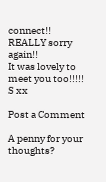connect!!
REALLY sorry again!!
It was lovely to meet you too!!!!!
S xx

Post a Comment

A penny for your thoughts?